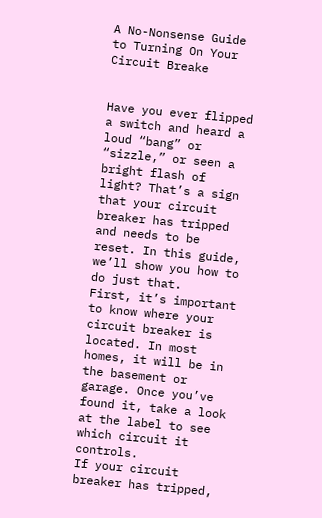A No-Nonsense Guide to Turning On Your Circuit Breake


Have you ever flipped a switch and heard a loud “bang” or “sizzle,” or seen a bright flash of light? That’s a sign that your circuit breaker has tripped and needs to be reset. In this guide, we’ll show you how to do just that.
First, it’s important to know where your circuit breaker is located. In most homes, it will be in the basement or garage. Once you’ve found it, take a look at the label to see which circuit it controls.
If your circuit breaker has tripped,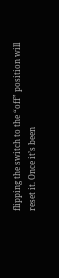flipping the switch to the “off” position will reset it. Once it’s been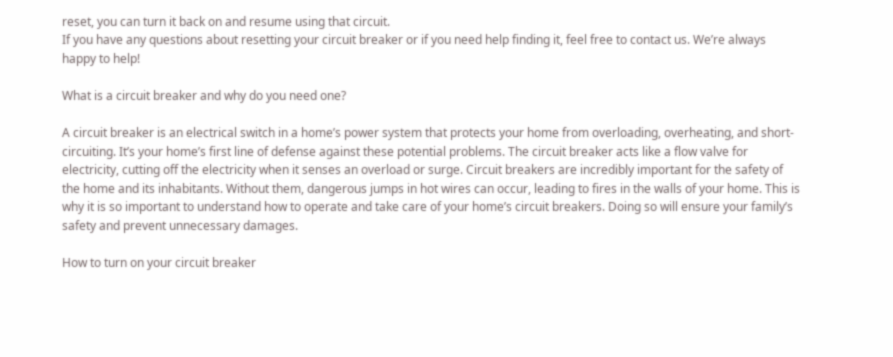reset, you can turn it back on and resume using that circuit.
If you have any questions about resetting your circuit breaker or if you need help finding it, feel free to contact us. We’re always happy to help!

What is a circuit breaker and why do you need one?

A circuit breaker is an electrical switch in a home’s power system that protects your home from overloading, overheating, and short-circuiting. It’s your home’s first line of defense against these potential problems. The circuit breaker acts like a flow valve for electricity, cutting off the electricity when it senses an overload or surge. Circuit breakers are incredibly important for the safety of the home and its inhabitants. Without them, dangerous jumps in hot wires can occur, leading to fires in the walls of your home. This is why it is so important to understand how to operate and take care of your home’s circuit breakers. Doing so will ensure your family’s safety and prevent unnecessary damages.

How to turn on your circuit breaker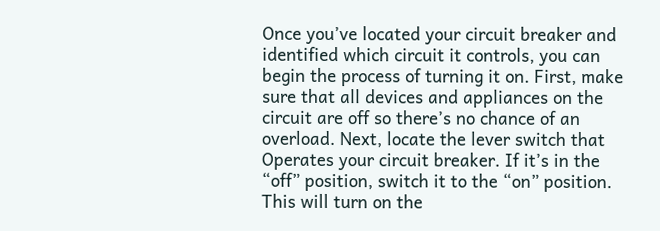Once you’ve located your circuit breaker and identified which circuit it controls, you can begin the process of turning it on. First, make sure that all devices and appliances on the circuit are off so there’s no chance of an overload. Next, locate the lever switch that Operates your circuit breaker. If it’s in the “off” position, switch it to the “on” position. This will turn on the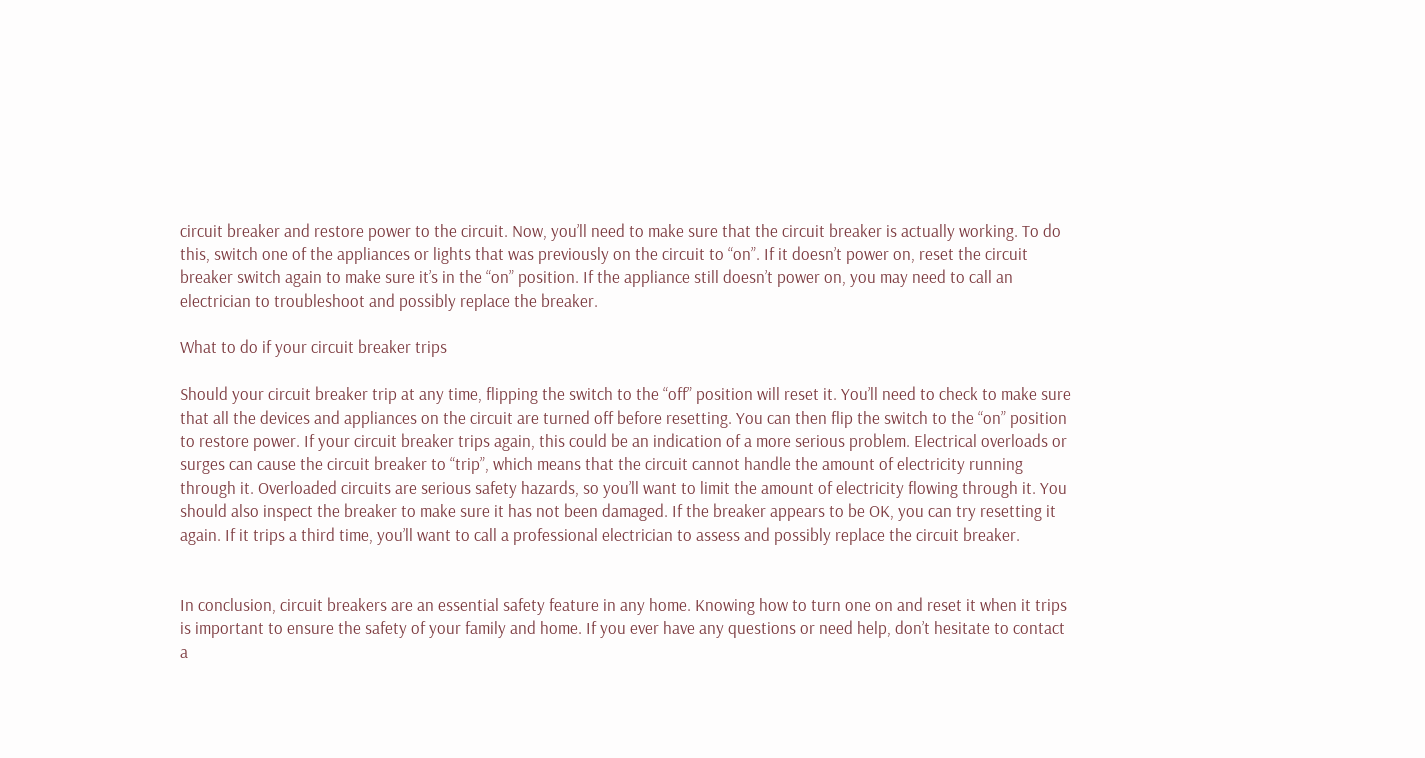circuit breaker and restore power to the circuit. Now, you’ll need to make sure that the circuit breaker is actually working. To do this, switch one of the appliances or lights that was previously on the circuit to “on”. If it doesn’t power on, reset the circuit breaker switch again to make sure it’s in the “on” position. If the appliance still doesn’t power on, you may need to call an electrician to troubleshoot and possibly replace the breaker.

What to do if your circuit breaker trips

Should your circuit breaker trip at any time, flipping the switch to the “off” position will reset it. You’ll need to check to make sure that all the devices and appliances on the circuit are turned off before resetting. You can then flip the switch to the “on” position to restore power. If your circuit breaker trips again, this could be an indication of a more serious problem. Electrical overloads or surges can cause the circuit breaker to “trip”, which means that the circuit cannot handle the amount of electricity running through it. Overloaded circuits are serious safety hazards, so you’ll want to limit the amount of electricity flowing through it. You should also inspect the breaker to make sure it has not been damaged. If the breaker appears to be OK, you can try resetting it again. If it trips a third time, you’ll want to call a professional electrician to assess and possibly replace the circuit breaker.


In conclusion, circuit breakers are an essential safety feature in any home. Knowing how to turn one on and reset it when it trips is important to ensure the safety of your family and home. If you ever have any questions or need help, don’t hesitate to contact a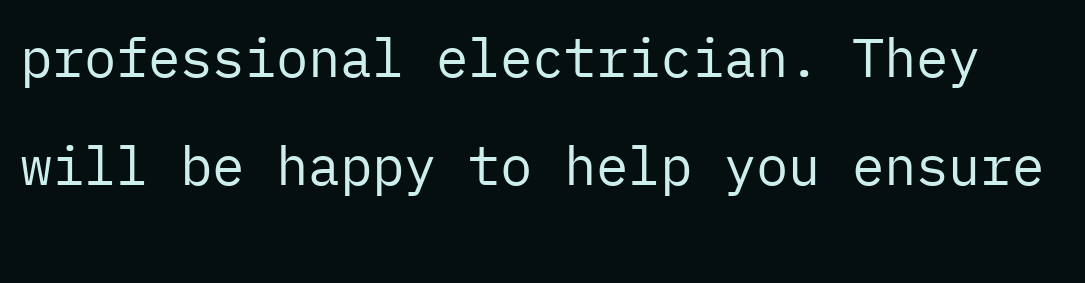professional electrician. They will be happy to help you ensure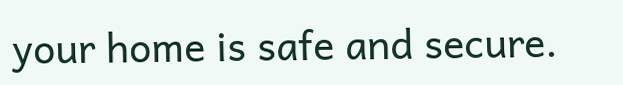your home is safe and secure.